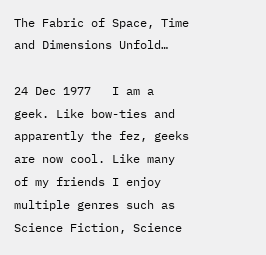The Fabric of Space, Time and Dimensions Unfold…

24 Dec 1977   I am a geek. Like bow-ties and apparently the fez, geeks are now cool. Like many of my friends I enjoy multiple genres such as Science Fiction, Science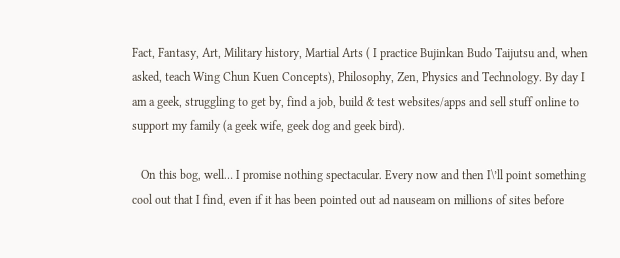Fact, Fantasy, Art, Military history, Martial Arts ( I practice Bujinkan Budo Taijutsu and, when asked, teach Wing Chun Kuen Concepts), Philosophy, Zen, Physics and Technology. By day I am a geek, struggling to get by, find a job, build & test websites/apps and sell stuff online to support my family (a geek wife, geek dog and geek bird).

   On this bog, well… I promise nothing spectacular. Every now and then I\’ll point something cool out that I find, even if it has been pointed out ad nauseam on millions of sites before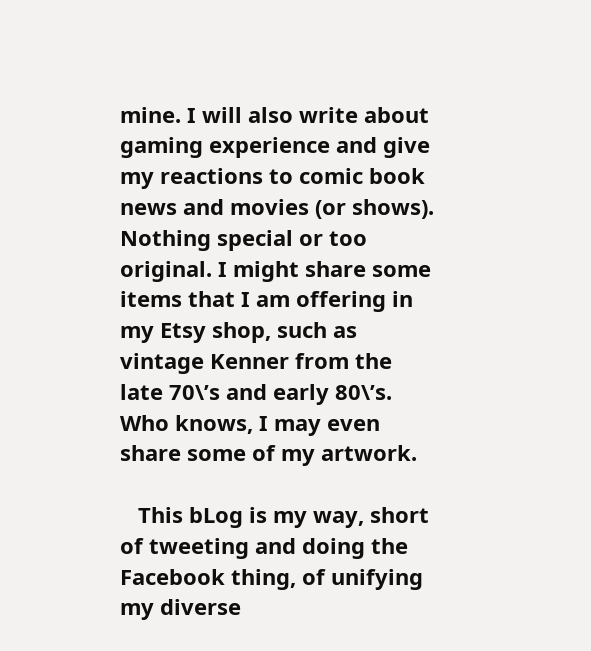mine. I will also write about gaming experience and give my reactions to comic book news and movies (or shows). Nothing special or too original. I might share some items that I am offering in my Etsy shop, such as vintage Kenner from the late 70\’s and early 80\’s. Who knows, I may even share some of my artwork.

   This bLog is my way, short of tweeting and doing the Facebook thing, of unifying my diverse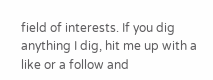field of interests. If you dig anything I dig, hit me up with a like or a follow and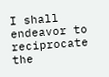I shall endeavor to reciprocate the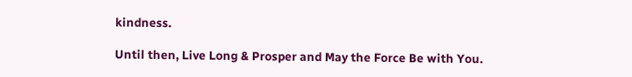kindness.

Until then, Live Long & Prosper and May the Force Be with You.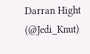Darran Hight (@Jedi_Knut)